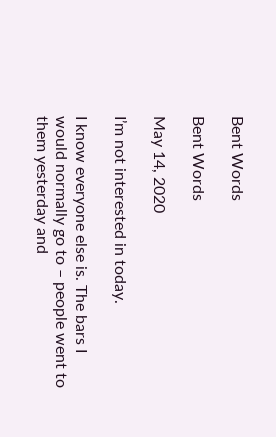Bent Words

Bent Words

May 14, 2020

I’m not interested in today.

I know everyone else is. The bars I would normally go to – people went to them yesterday and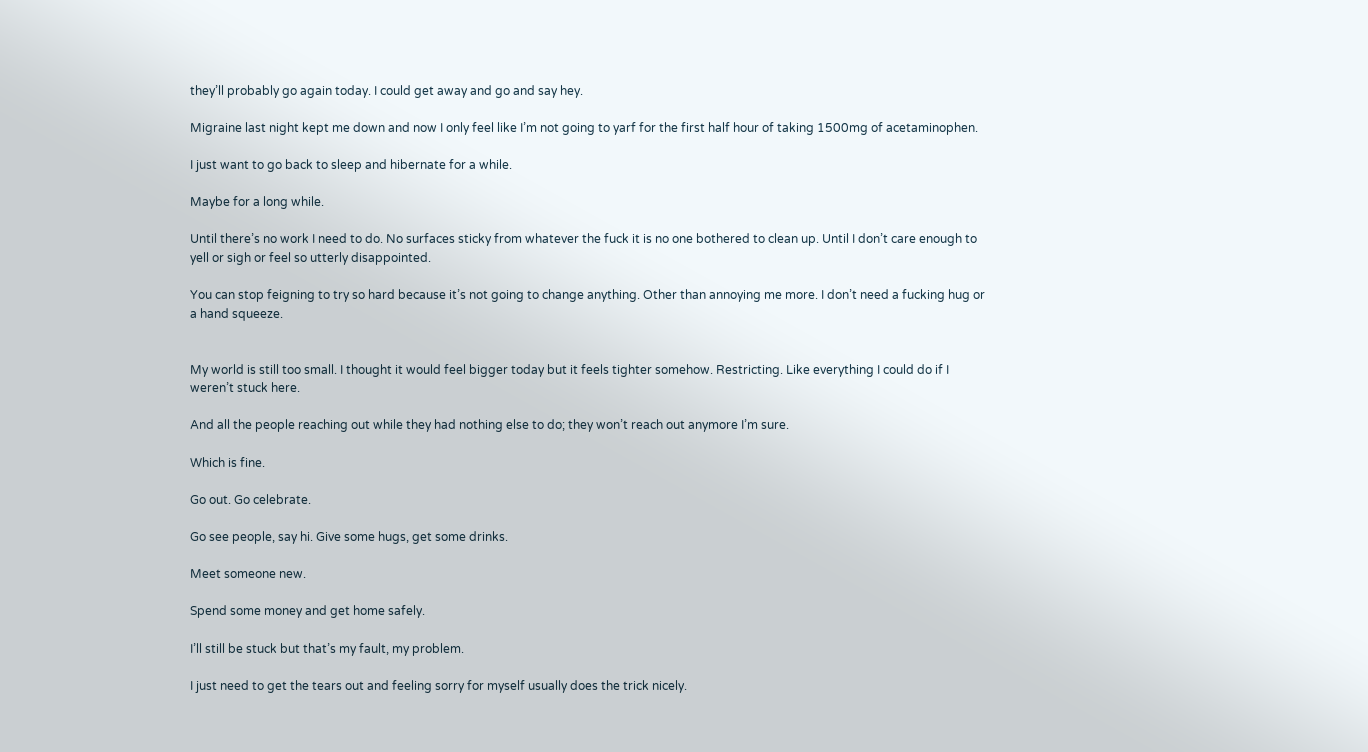they’ll probably go again today. I could get away and go and say hey.

Migraine last night kept me down and now I only feel like I’m not going to yarf for the first half hour of taking 1500mg of acetaminophen.

I just want to go back to sleep and hibernate for a while.

Maybe for a long while.

Until there’s no work I need to do. No surfaces sticky from whatever the fuck it is no one bothered to clean up. Until I don’t care enough to yell or sigh or feel so utterly disappointed.

You can stop feigning to try so hard because it’s not going to change anything. Other than annoying me more. I don’t need a fucking hug or a hand squeeze.


My world is still too small. I thought it would feel bigger today but it feels tighter somehow. Restricting. Like everything I could do if I weren’t stuck here.

And all the people reaching out while they had nothing else to do; they won’t reach out anymore I’m sure.

Which is fine.

Go out. Go celebrate.

Go see people, say hi. Give some hugs, get some drinks.

Meet someone new.

Spend some money and get home safely.

I’ll still be stuck but that’s my fault, my problem.

I just need to get the tears out and feeling sorry for myself usually does the trick nicely.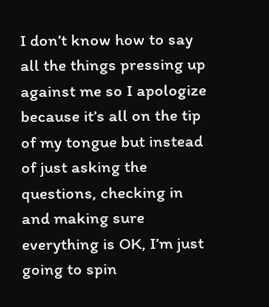I don’t know how to say all the things pressing up against me so I apologize because it’s all on the tip of my tongue but instead of just asking the questions, checking in and making sure everything is OK, I’m just going to spin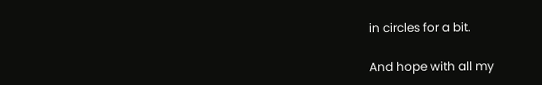in circles for a bit.

And hope with all my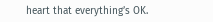heart that everything’s OK.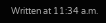Written at 11:34 a.m.